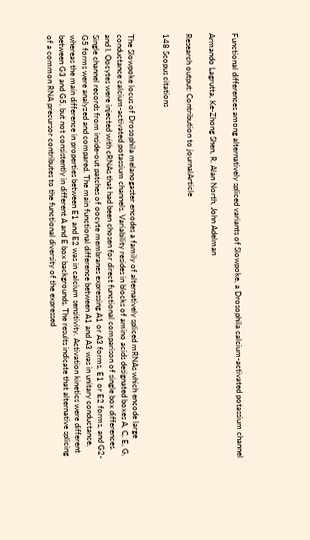Functional differences among alternatively spliced variants of Slowpoke, a Drosophila calcium-activated potassium channel

Armando Lagrutta, Ke-Zhong Shen, R. Alan North, John Adelman

Research output: Contribution to journalArticle

148 Scopus citations


The Slowpoke locus of Drosophila melanogaster encodes a family of alternatively spliced mRNAs which encode large conductance calcium-activated potassium channels. Variability resides in blocks of amino acids designated boxes A, C, E, G, and I. Oocytes were injected with cRNAs that had been chosen for direct functional comparison of single box differences. Single channel records from inside-out patches of oocyte membranes expressing A1 or A3 forms, E1 or E2 forms, and G2-G5 forms were analyzed and compared. The main functional difference between A1 and A3 was in unitary conductance, whereas the main difference in properties between E1 and E2 was in calcium sensitivity. Activation kinetics were different between G3 and G5, but not consistently in different A and E box backgrounds. The results indicate that alternative splicing of a common RNA precursor contributes to the functional diversity of the expressed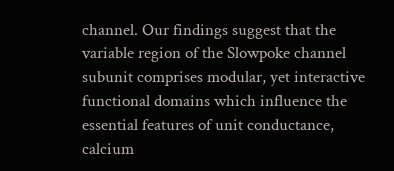channel. Our findings suggest that the variable region of the Slowpoke channel subunit comprises modular, yet interactive functional domains which influence the essential features of unit conductance, calcium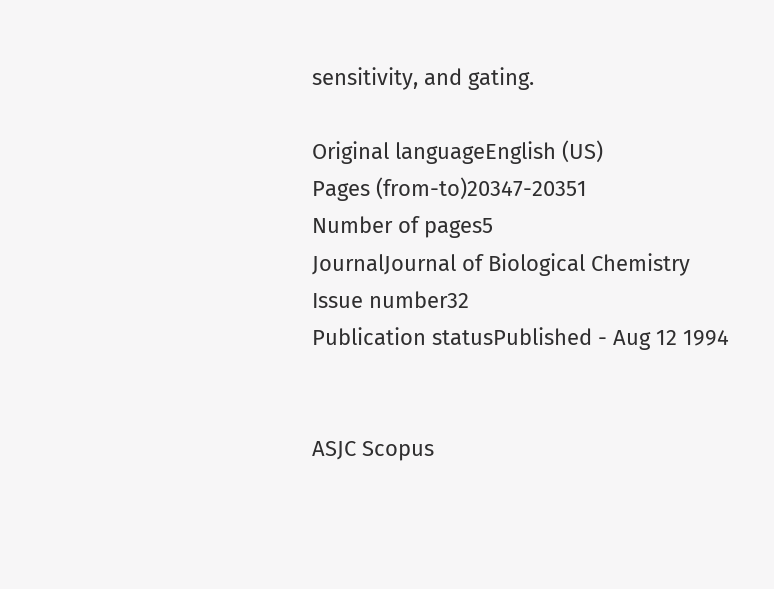sensitivity, and gating.

Original languageEnglish (US)
Pages (from-to)20347-20351
Number of pages5
JournalJournal of Biological Chemistry
Issue number32
Publication statusPublished - Aug 12 1994


ASJC Scopus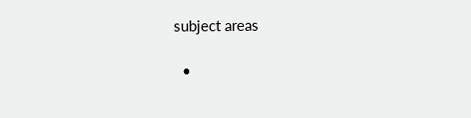subject areas

  •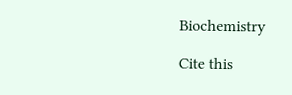Biochemistry

Cite this